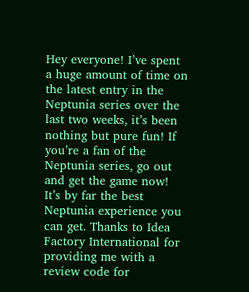Hey everyone! I’ve spent a huge amount of time on the latest entry in the Neptunia series over the last two weeks, it’s been nothing but pure fun! If you’re a fan of the Neptunia series, go out and get the game now! It’s by far the best Neptunia experience you can get. Thanks to Idea Factory International for providing me with a review code for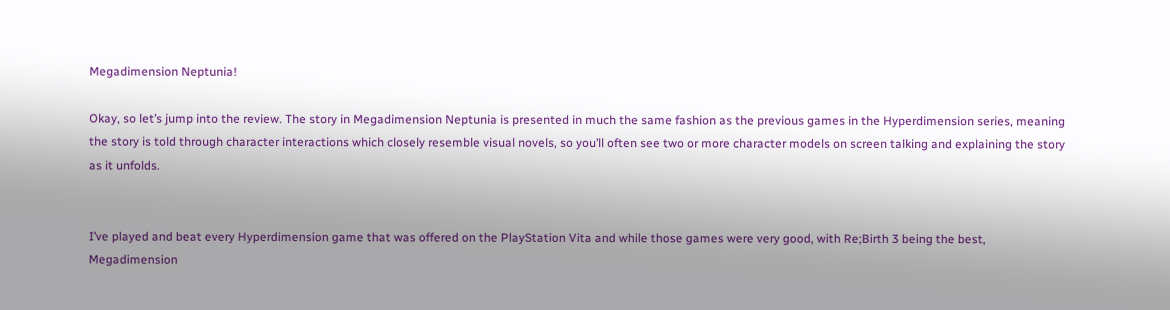Megadimension Neptunia!

Okay, so let’s jump into the review. The story in Megadimension Neptunia is presented in much the same fashion as the previous games in the Hyperdimension series, meaning the story is told through character interactions which closely resemble visual novels, so you’ll often see two or more character models on screen talking and explaining the story as it unfolds.


I’ve played and beat every Hyperdimension game that was offered on the PlayStation Vita and while those games were very good, with Re;Birth 3 being the best, Megadimension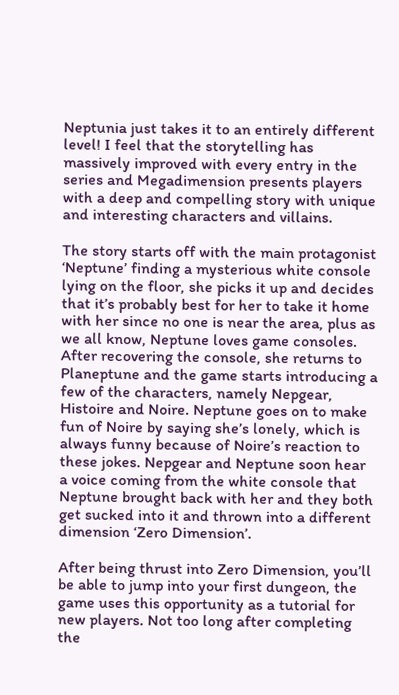Neptunia just takes it to an entirely different level! I feel that the storytelling has massively improved with every entry in the series and Megadimension presents players with a deep and compelling story with unique and interesting characters and villains.

The story starts off with the main protagonist ‘Neptune’ finding a mysterious white console lying on the floor, she picks it up and decides that it’s probably best for her to take it home with her since no one is near the area, plus as we all know, Neptune loves game consoles. After recovering the console, she returns to Planeptune and the game starts introducing a few of the characters, namely Nepgear, Histoire and Noire. Neptune goes on to make fun of Noire by saying she’s lonely, which is always funny because of Noire’s reaction to these jokes. Nepgear and Neptune soon hear a voice coming from the white console that Neptune brought back with her and they both get sucked into it and thrown into a different dimension ‘Zero Dimension’.

After being thrust into Zero Dimension, you’ll be able to jump into your first dungeon, the game uses this opportunity as a tutorial for new players. Not too long after completing the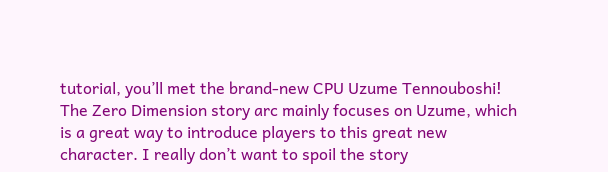tutorial, you’ll met the brand-new CPU Uzume Tennouboshi! The Zero Dimension story arc mainly focuses on Uzume, which is a great way to introduce players to this great new character. I really don’t want to spoil the story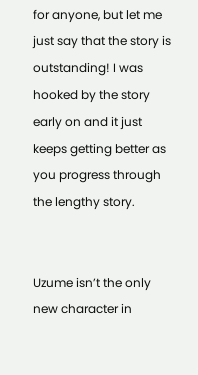for anyone, but let me just say that the story is outstanding! I was hooked by the story early on and it just keeps getting better as you progress through the lengthy story.


Uzume isn’t the only new character in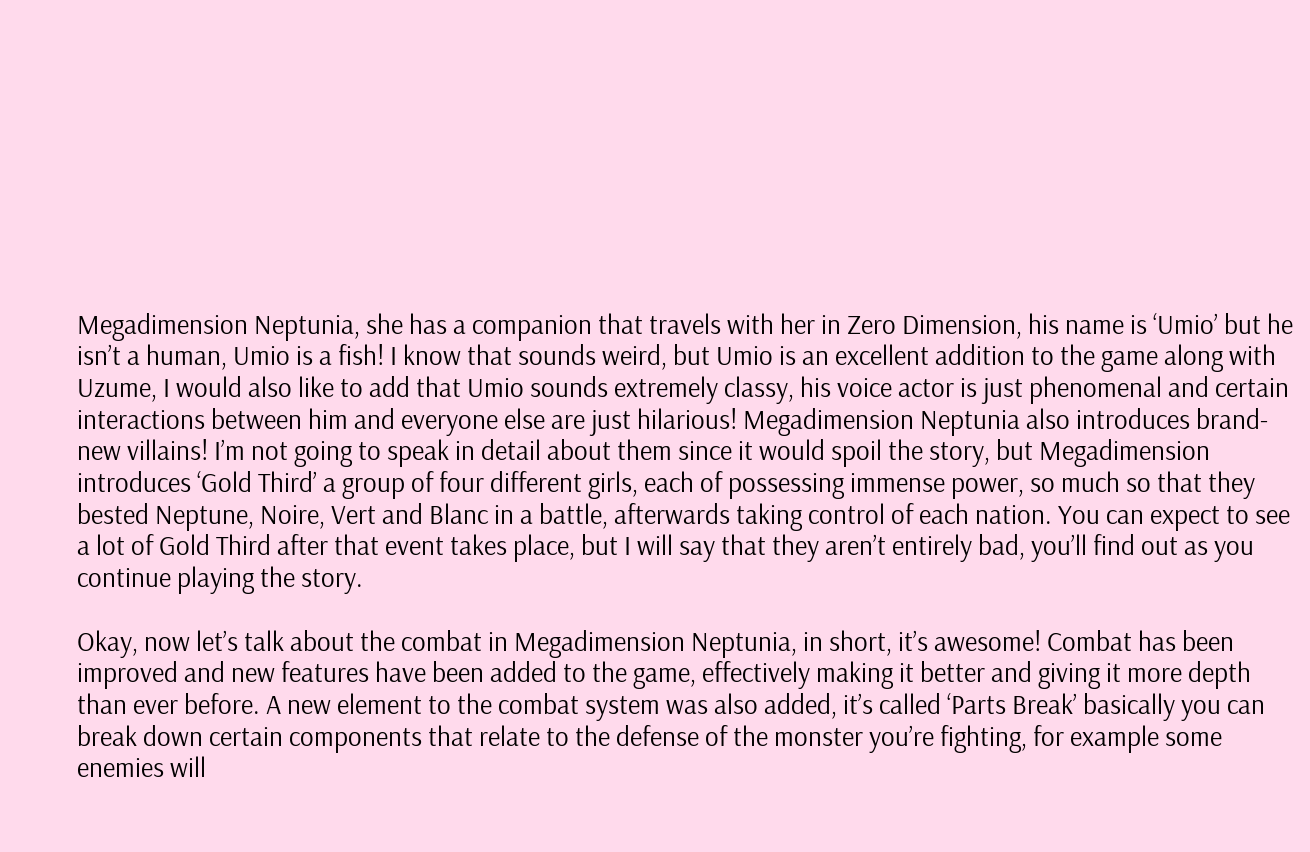Megadimension Neptunia, she has a companion that travels with her in Zero Dimension, his name is ‘Umio’ but he isn’t a human, Umio is a fish! I know that sounds weird, but Umio is an excellent addition to the game along with Uzume, I would also like to add that Umio sounds extremely classy, his voice actor is just phenomenal and certain interactions between him and everyone else are just hilarious! Megadimension Neptunia also introduces brand-new villains! I’m not going to speak in detail about them since it would spoil the story, but Megadimension introduces ‘Gold Third’ a group of four different girls, each of possessing immense power, so much so that they bested Neptune, Noire, Vert and Blanc in a battle, afterwards taking control of each nation. You can expect to see a lot of Gold Third after that event takes place, but I will say that they aren’t entirely bad, you’ll find out as you continue playing the story.

Okay, now let’s talk about the combat in Megadimension Neptunia, in short, it’s awesome! Combat has been improved and new features have been added to the game, effectively making it better and giving it more depth than ever before. A new element to the combat system was also added, it’s called ‘Parts Break’ basically you can break down certain components that relate to the defense of the monster you’re fighting, for example some enemies will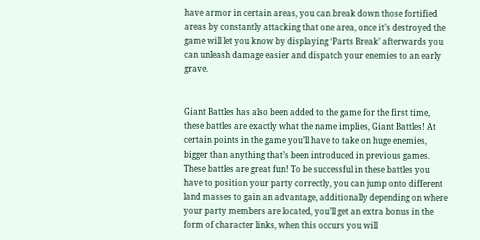have armor in certain areas, you can break down those fortified areas by constantly attacking that one area, once it’s destroyed the game will let you know by displaying ‘Parts Break’ afterwards you can unleash damage easier and dispatch your enemies to an early grave.


Giant Battles has also been added to the game for the first time, these battles are exactly what the name implies, Giant Battles! At certain points in the game you’ll have to take on huge enemies, bigger than anything that’s been introduced in previous games. These battles are great fun! To be successful in these battles you have to position your party correctly, you can jump onto different land masses to gain an advantage, additionally depending on where your party members are located, you’ll get an extra bonus in the form of character links, when this occurs you will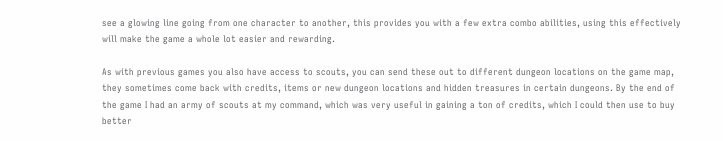see a glowing line going from one character to another, this provides you with a few extra combo abilities, using this effectively will make the game a whole lot easier and rewarding.

As with previous games you also have access to scouts, you can send these out to different dungeon locations on the game map, they sometimes come back with credits, items or new dungeon locations and hidden treasures in certain dungeons. By the end of the game I had an army of scouts at my command, which was very useful in gaining a ton of credits, which I could then use to buy better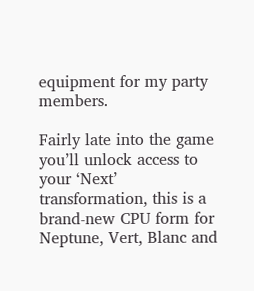equipment for my party members.

Fairly late into the game you’ll unlock access to your ‘Next’ transformation, this is a brand-new CPU form for Neptune, Vert, Blanc and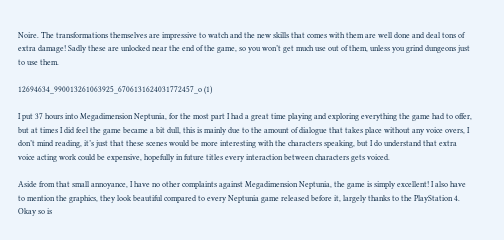Noire. The transformations themselves are impressive to watch and the new skills that comes with them are well done and deal tons of extra damage! Sadly these are unlocked near the end of the game, so you won’t get much use out of them, unless you grind dungeons just to use them.

12694634_990013261063925_6706131624031772457_o (1)

I put 37 hours into Megadimension Neptunia, for the most part I had a great time playing and exploring everything the game had to offer, but at times I did feel the game became a bit dull, this is mainly due to the amount of dialogue that takes place without any voice overs, I don’t mind reading, it’s just that these scenes would be more interesting with the characters speaking, but I do understand that extra voice acting work could be expensive, hopefully in future titles every interaction between characters gets voiced.

Aside from that small annoyance, I have no other complaints against Megadimension Neptunia, the game is simply excellent! I also have to mention the graphics, they look beautiful compared to every Neptunia game released before it, largely thanks to the PlayStation 4. Okay so is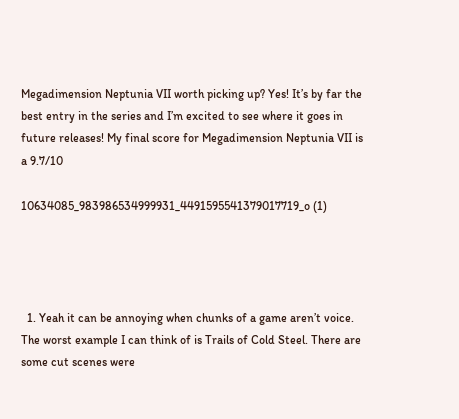Megadimension Neptunia VII worth picking up? Yes! It’s by far the best entry in the series and I’m excited to see where it goes in future releases! My final score for Megadimension Neptunia VII is a 9.7/10

10634085_983986534999931_4491595541379017719_o (1)




  1. Yeah it can be annoying when chunks of a game aren’t voice. The worst example I can think of is Trails of Cold Steel. There are some cut scenes were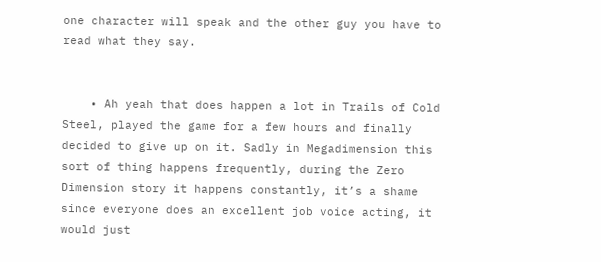one character will speak and the other guy you have to read what they say.


    • Ah yeah that does happen a lot in Trails of Cold Steel, played the game for a few hours and finally decided to give up on it. Sadly in Megadimension this sort of thing happens frequently, during the Zero Dimension story it happens constantly, it’s a shame since everyone does an excellent job voice acting, it would just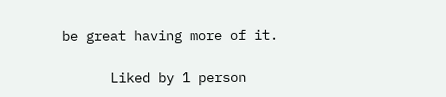be great having more of it.

      Liked by 1 person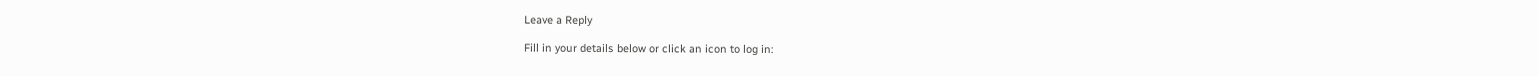Leave a Reply

Fill in your details below or click an icon to log in: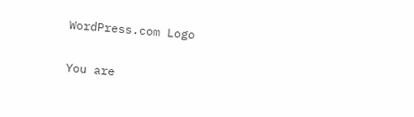WordPress.com Logo

You are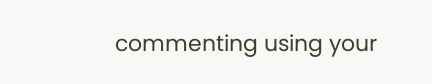commenting using your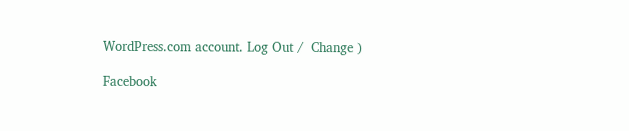WordPress.com account. Log Out /  Change )

Facebook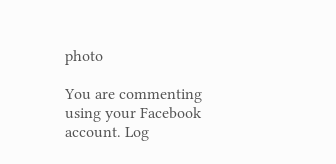photo

You are commenting using your Facebook account. Log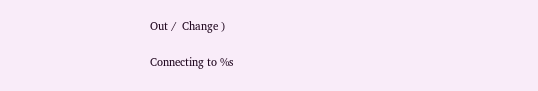Out /  Change )

Connecting to %s